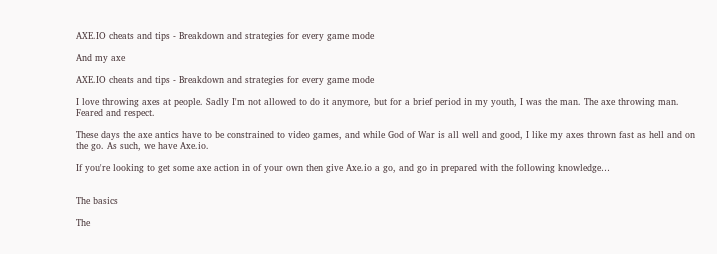AXE.IO cheats and tips - Breakdown and strategies for every game mode

And my axe

AXE.IO cheats and tips - Breakdown and strategies for every game mode

I love throwing axes at people. Sadly I'm not allowed to do it anymore, but for a brief period in my youth, I was the man. The axe throwing man. Feared and respect.

These days the axe antics have to be constrained to video games, and while God of War is all well and good, I like my axes thrown fast as hell and on the go. As such, we have Axe.io.

If you're looking to get some axe action in of your own then give Axe.io a go, and go in prepared with the following knowledge…


The basics

The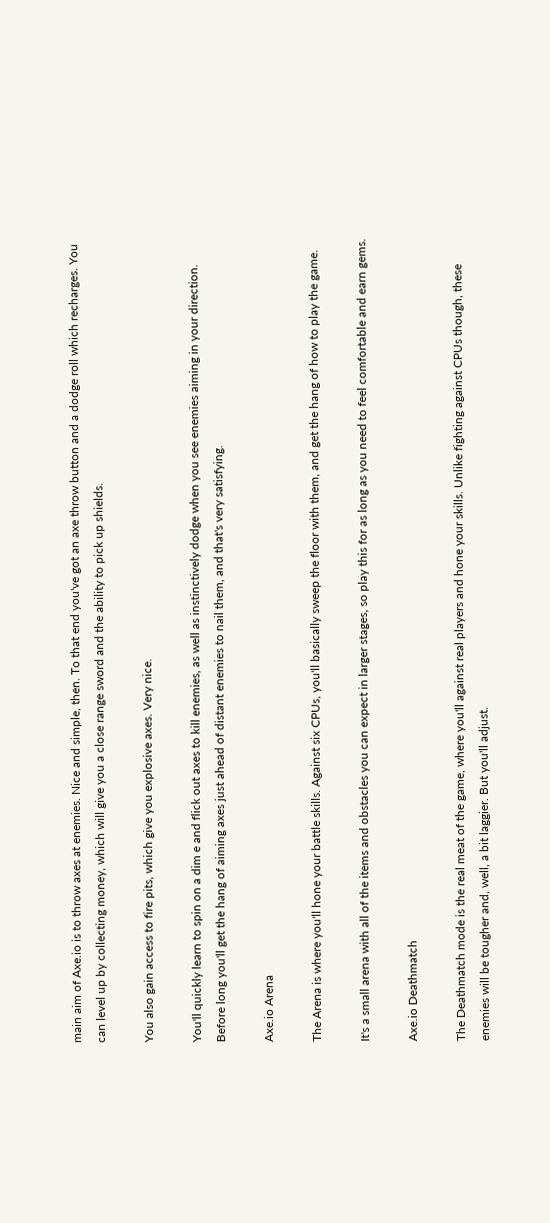main aim of Axe.io is to throw axes at enemies. Nice and simple, then. To that end you've got an axe throw button and a dodge roll which recharges. You can level up by collecting money, which will give you a close range sword and the ability to pick up shields.

You also gain access to fire pits, which give you explosive axes. Very nice.

You'll quickly learn to spin on a dim e and flick out axes to kill enemies, as well as instinctively dodge when you see enemies aiming in your direction. Before long you'll get the hang of aiming axes just ahead of distant enemies to nail them, and that's very satisfying.

Axe.io Arena

The Arena is where you'll hone your battle skills. Against six CPUs, you'll basically sweep the floor with them, and get the hang of how to play the game.

It's a small arena with all of the items and obstacles you can expect in larger stages, so play this for as long as you need to feel comfortable and earn gems.

Axe.io Deathmatch

The Deathmatch mode is the real meat of the game, where you'll against real players and hone your skills. Unlike fighting against CPUs though, these enemies will be tougher and, well, a bit laggier. But you'll adjust.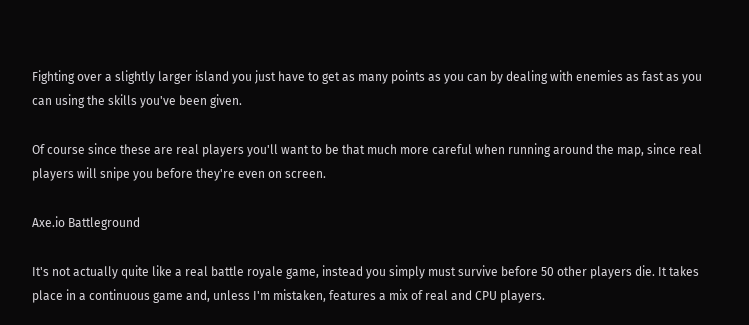Fighting over a slightly larger island you just have to get as many points as you can by dealing with enemies as fast as you can using the skills you've been given.

Of course since these are real players you'll want to be that much more careful when running around the map, since real players will snipe you before they're even on screen.

Axe.io Battleground

It's not actually quite like a real battle royale game, instead you simply must survive before 50 other players die. It takes place in a continuous game and, unless I'm mistaken, features a mix of real and CPU players.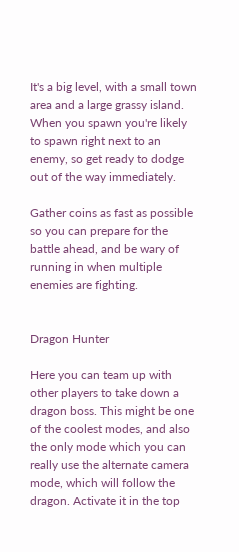It's a big level, with a small town area and a large grassy island. When you spawn you're likely to spawn right next to an enemy, so get ready to dodge out of the way immediately.

Gather coins as fast as possible so you can prepare for the battle ahead, and be wary of running in when multiple enemies are fighting.


Dragon Hunter

Here you can team up with other players to take down a dragon boss. This might be one of the coolest modes, and also the only mode which you can really use the alternate camera mode, which will follow the dragon. Activate it in the top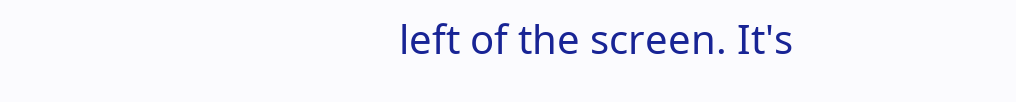left of the screen. It's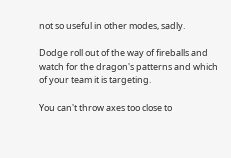not so useful in other modes, sadly.

Dodge roll out of the way of fireballs and watch for the dragon's patterns and which of your team it is targeting.

You can't throw axes too close to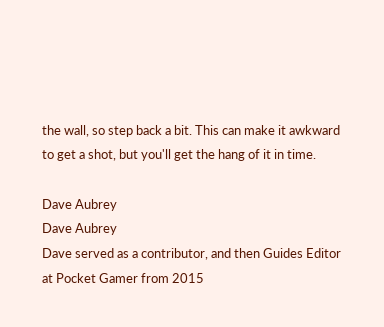the wall, so step back a bit. This can make it awkward to get a shot, but you'll get the hang of it in time.

Dave Aubrey
Dave Aubrey
Dave served as a contributor, and then Guides Editor at Pocket Gamer from 2015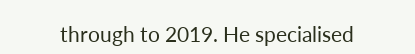through to 2019. He specialised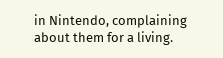in Nintendo, complaining about them for a living.